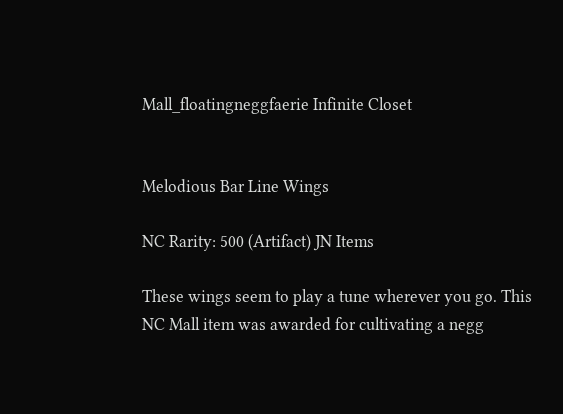Mall_floatingneggfaerie Infinite Closet


Melodious Bar Line Wings

NC Rarity: 500 (Artifact) JN Items

These wings seem to play a tune wherever you go. This NC Mall item was awarded for cultivating a negg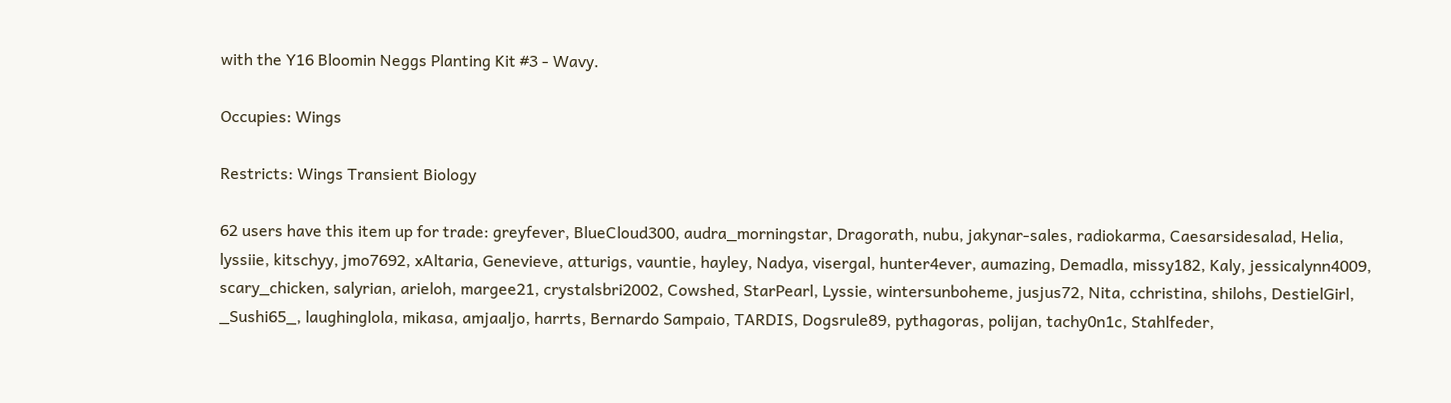with the Y16 Bloomin Neggs Planting Kit #3 - Wavy.

Occupies: Wings

Restricts: Wings Transient Biology

62 users have this item up for trade: greyfever, BlueCloud300, audra_morningstar, Dragorath, nubu, jakynar-sales, radiokarma, Caesarsidesalad, Helia, lyssiie, kitschyy, jmo7692, xAltaria, Genevieve, atturigs, vauntie, hayley, Nadya, visergal, hunter4ever, aumazing, Demadla, missy182, Kaly, jessicalynn4009, scary_chicken, salyrian, arieloh, margee21, crystalsbri2002, Cowshed, StarPearl, Lyssie, wintersunboheme, jusjus72, Nita, cchristina, shilohs, DestielGirl, _Sushi65_, laughinglola, mikasa, amjaaljo, harrts, Bernardo Sampaio, TARDIS, Dogsrule89, pythagoras, polijan, tachy0n1c, Stahlfeder,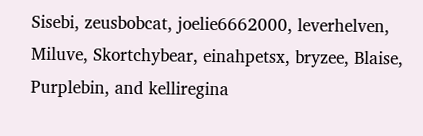Sisebi, zeusbobcat, joelie6662000, leverhelven, Miluve, Skortchybear, einahpetsx, bryzee, Blaise, Purplebin, and kelliregina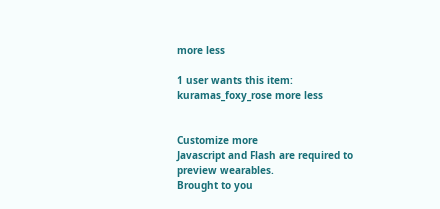more less

1 user wants this item: kuramas_foxy_rose more less


Customize more
Javascript and Flash are required to preview wearables.
Brought to you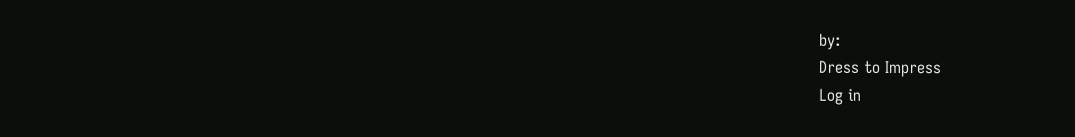by:
Dress to Impress
Log in